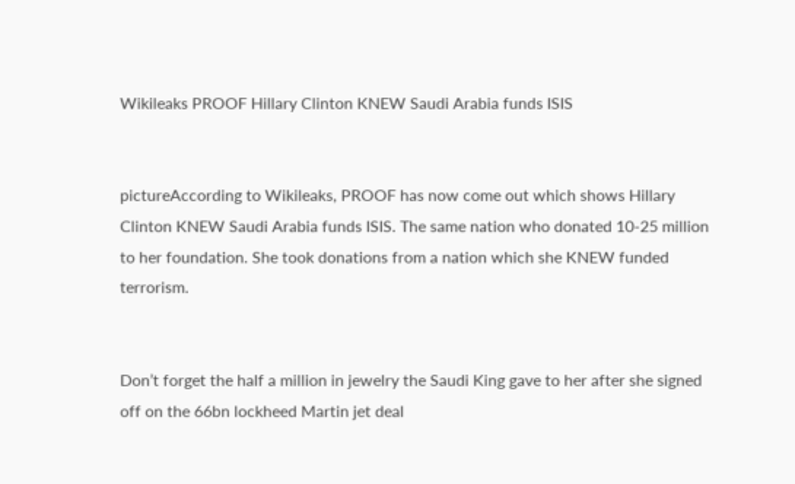Wikileaks PROOF Hillary Clinton KNEW Saudi Arabia funds ISIS


pictureAccording to Wikileaks, PROOF has now come out which shows Hillary Clinton KNEW Saudi Arabia funds ISIS. The same nation who donated 10-25 million to her foundation. She took donations from a nation which she KNEW funded terrorism.


Don’t forget the half a million in jewelry the Saudi King gave to her after she signed off on the 66bn lockheed Martin jet deal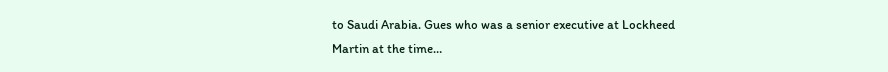to Saudi Arabia. Gues who was a senior executive at Lockheed Martin at the time…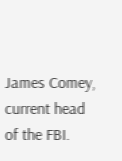James Comey, current head of the FBI.